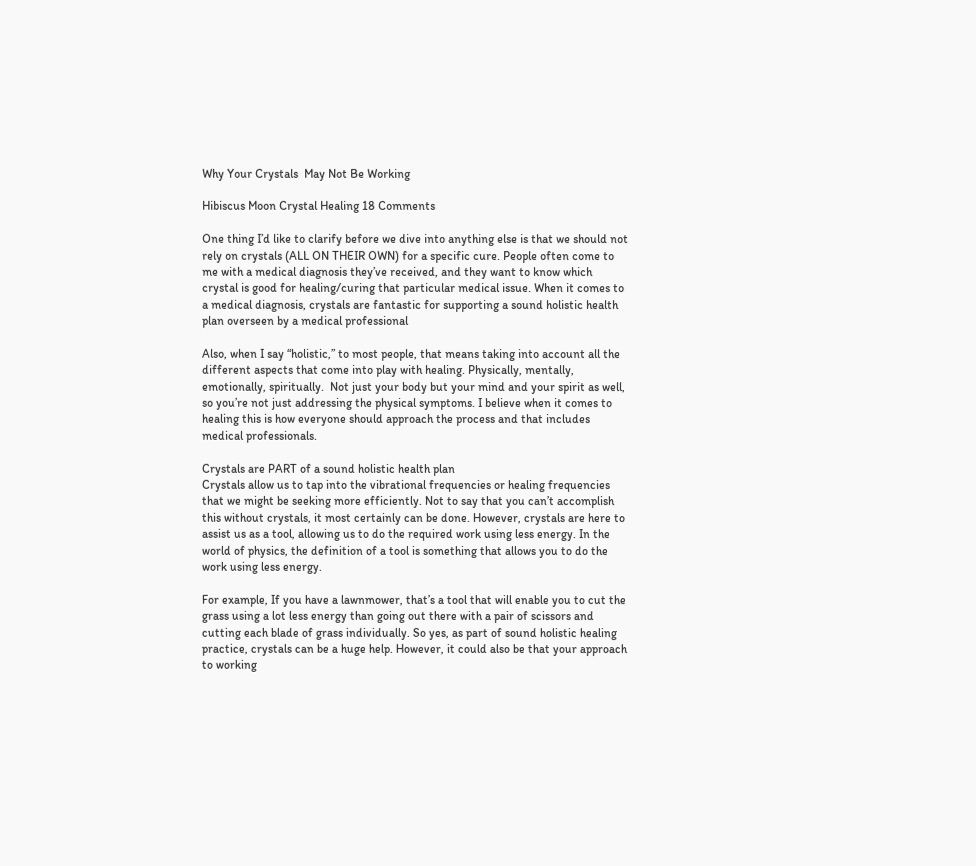Why Your Crystals  May Not Be Working

Hibiscus Moon Crystal Healing 18 Comments

One thing I’d like to clarify before we dive into anything else is that we should not rely on crystals (ALL ON THEIR OWN) for a specific cure. People often come to me with a medical diagnosis they’ve received, and they want to know which crystal is good for healing/curing that particular medical issue. When it comes to a medical diagnosis, crystals are fantastic for supporting a sound holistic health plan overseen by a medical professional

Also, when I say “holistic,” to most people, that means taking into account all the different aspects that come into play with healing. Physically, mentally, emotionally, spiritually.  Not just your body but your mind and your spirit as well, so you’re not just addressing the physical symptoms. I believe when it comes to healing this is how everyone should approach the process and that includes medical professionals.

Crystals are PART of a sound holistic health plan
Crystals allow us to tap into the vibrational frequencies or healing frequencies that we might be seeking more efficiently. Not to say that you can’t accomplish this without crystals, it most certainly can be done. However, crystals are here to assist us as a tool, allowing us to do the required work using less energy. In the world of physics, the definition of a tool is something that allows you to do the work using less energy.

For example, If you have a lawnmower, that’s a tool that will enable you to cut the grass using a lot less energy than going out there with a pair of scissors and cutting each blade of grass individually. So yes, as part of sound holistic healing practice, crystals can be a huge help. However, it could also be that your approach to working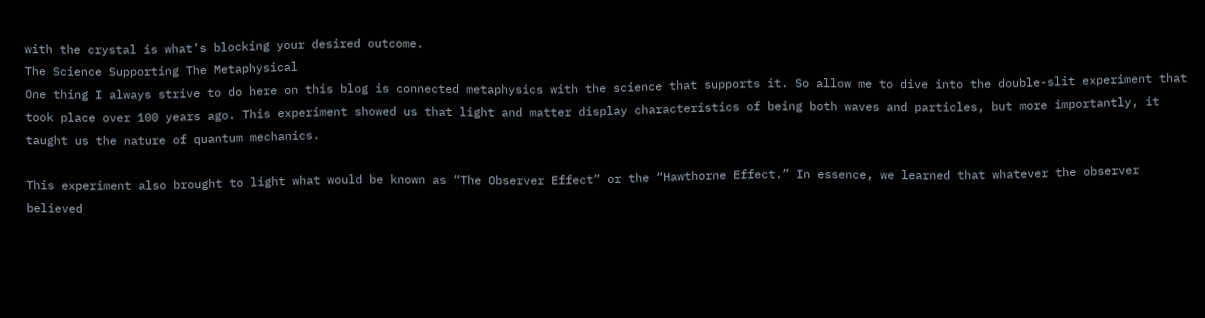with the crystal is what’s blocking your desired outcome.
The Science Supporting The Metaphysical
One thing I always strive to do here on this blog is connected metaphysics with the science that supports it. So allow me to dive into the double-slit experiment that took place over 100 years ago. This experiment showed us that light and matter display characteristics of being both waves and particles, but more importantly, it taught us the nature of quantum mechanics.

This experiment also brought to light what would be known as “The Observer Effect” or the “Hawthorne Effect.” In essence, we learned that whatever the observer believed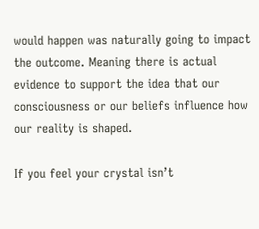would happen was naturally going to impact the outcome. Meaning there is actual evidence to support the idea that our consciousness or our beliefs influence how our reality is shaped.

If you feel your crystal isn’t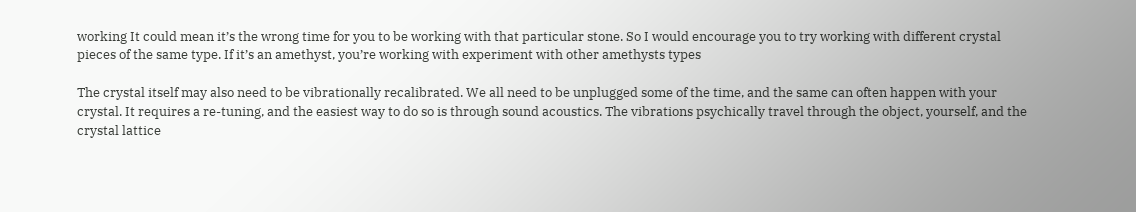working It could mean it’s the wrong time for you to be working with that particular stone. So I would encourage you to try working with different crystal pieces of the same type. If it’s an amethyst, you’re working with experiment with other amethysts types

The crystal itself may also need to be vibrationally recalibrated. We all need to be unplugged some of the time, and the same can often happen with your crystal. It requires a re-tuning, and the easiest way to do so is through sound acoustics. The vibrations psychically travel through the object, yourself, and the crystal lattice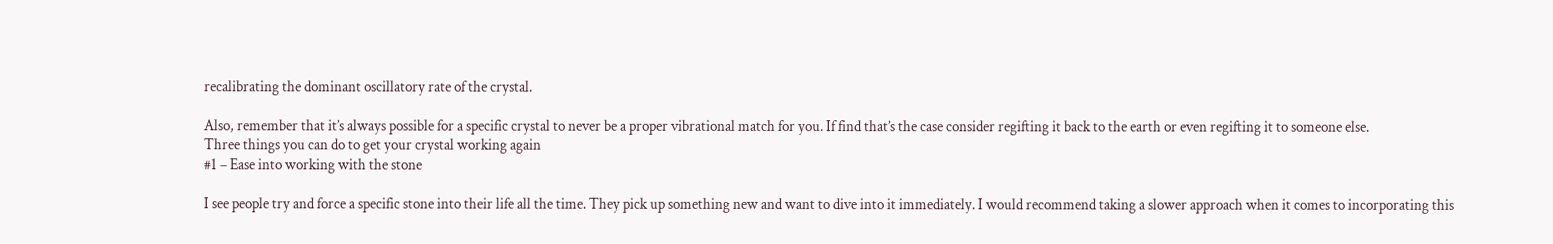recalibrating the dominant oscillatory rate of the crystal.

Also, remember that it’s always possible for a specific crystal to never be a proper vibrational match for you. If find that’s the case consider regifting it back to the earth or even regifting it to someone else.
Three things you can do to get your crystal working again
#1 – Ease into working with the stone

I see people try and force a specific stone into their life all the time. They pick up something new and want to dive into it immediately. I would recommend taking a slower approach when it comes to incorporating this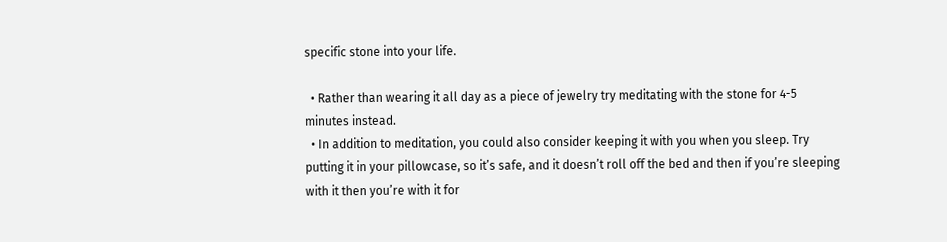specific stone into your life.

  • Rather than wearing it all day as a piece of jewelry try meditating with the stone for 4-5 minutes instead.
  • In addition to meditation, you could also consider keeping it with you when you sleep. Try putting it in your pillowcase, so it’s safe, and it doesn’t roll off the bed and then if you’re sleeping with it then you’re with it for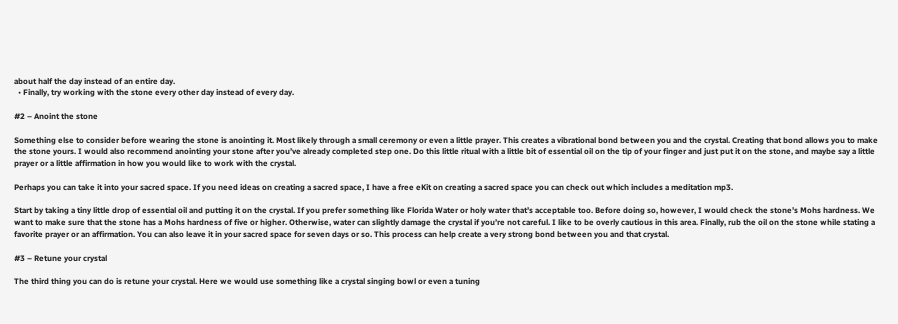about half the day instead of an entire day.
  • Finally, try working with the stone every other day instead of every day.

#2 – Anoint the stone

Something else to consider before wearing the stone is anointing it. Most likely through a small ceremony or even a little prayer. This creates a vibrational bond between you and the crystal. Creating that bond allows you to make the stone yours. I would also recommend anointing your stone after you’ve already completed step one. Do this little ritual with a little bit of essential oil on the tip of your finger and just put it on the stone, and maybe say a little prayer or a little affirmation in how you would like to work with the crystal.

Perhaps you can take it into your sacred space. If you need ideas on creating a sacred space, I have a free eKit on creating a sacred space you can check out which includes a meditation mp3.

Start by taking a tiny little drop of essential oil and putting it on the crystal. If you prefer something like Florida Water or holy water that’s acceptable too. Before doing so, however, I would check the stone’s Mohs hardness. We want to make sure that the stone has a Mohs hardness of five or higher. Otherwise, water can slightly damage the crystal if you’re not careful. I like to be overly cautious in this area. Finally, rub the oil on the stone while stating a favorite prayer or an affirmation. You can also leave it in your sacred space for seven days or so. This process can help create a very strong bond between you and that crystal.

#3 – Retune your crystal

The third thing you can do is retune your crystal. Here we would use something like a crystal singing bowl or even a tuning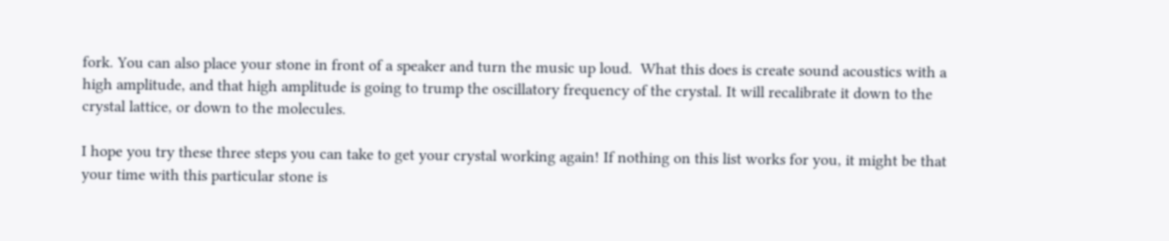fork. You can also place your stone in front of a speaker and turn the music up loud.  What this does is create sound acoustics with a high amplitude, and that high amplitude is going to trump the oscillatory frequency of the crystal. It will recalibrate it down to the crystal lattice, or down to the molecules.

I hope you try these three steps you can take to get your crystal working again! If nothing on this list works for you, it might be that your time with this particular stone is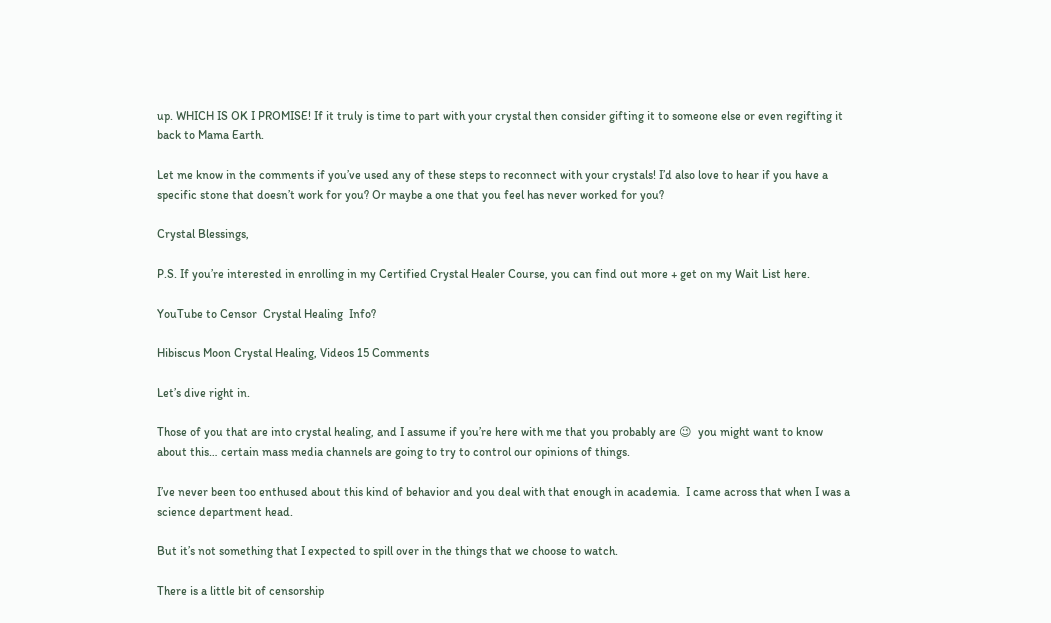up. WHICH IS OK I PROMISE! If it truly is time to part with your crystal then consider gifting it to someone else or even regifting it back to Mama Earth.

Let me know in the comments if you’ve used any of these steps to reconnect with your crystals! I’d also love to hear if you have a specific stone that doesn’t work for you? Or maybe a one that you feel has never worked for you?

Crystal Blessings,

P.S. If you’re interested in enrolling in my Certified Crystal Healer Course, you can find out more + get on my Wait List here.

YouTube to Censor  Crystal Healing  Info?

Hibiscus Moon Crystal Healing, Videos 15 Comments

Let’s dive right in.

Those of you that are into crystal healing, and I assume if you’re here with me that you probably are 😉  you might want to know about this… certain mass media channels are going to try to control our opinions of things.

I’ve never been too enthused about this kind of behavior and you deal with that enough in academia.  I came across that when I was a science department head.

But it’s not something that I expected to spill over in the things that we choose to watch.

There is a little bit of censorship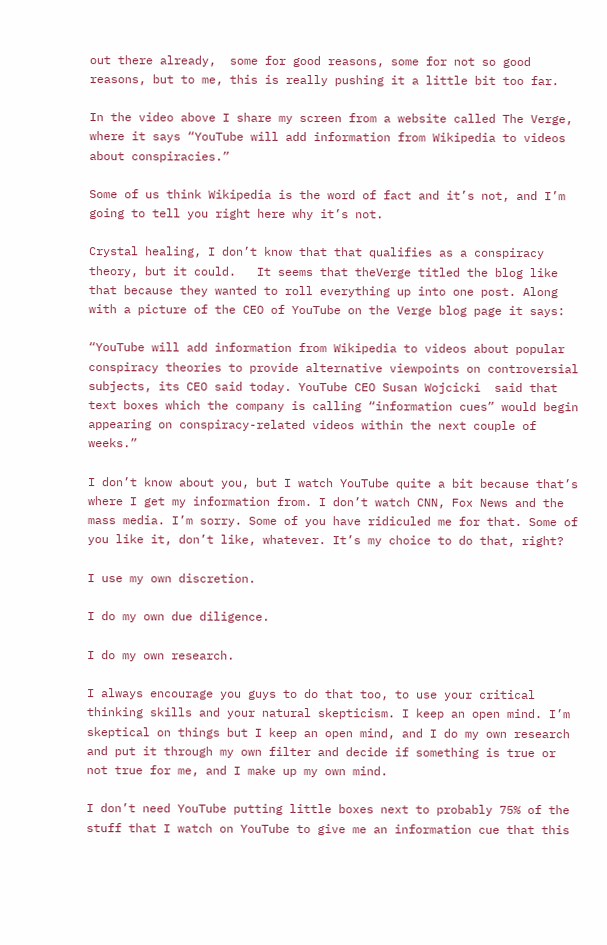out there already,  some for good reasons, some for not so good reasons, but to me, this is really pushing it a little bit too far.

In the video above I share my screen from a website called The Verge, where it says “YouTube will add information from Wikipedia to videos about conspiracies.”

Some of us think Wikipedia is the word of fact and it’s not, and I’m going to tell you right here why it’s not.

Crystal healing, I don’t know that that qualifies as a conspiracy theory, but it could.   It seems that theVerge titled the blog like that because they wanted to roll everything up into one post. Along with a picture of the CEO of YouTube on the Verge blog page it says:

“YouTube will add information from Wikipedia to videos about popular conspiracy theories to provide alternative viewpoints on controversial subjects, its CEO said today. YouTube CEO Susan Wojcicki  said that text boxes which the company is calling “information cues” would begin appearing on conspiracy-related videos within the next couple of weeks.”

I don’t know about you, but I watch YouTube quite a bit because that’s where I get my information from. I don’t watch CNN, Fox News and the mass media. I’m sorry. Some of you have ridiculed me for that. Some of you like it, don’t like, whatever. It’s my choice to do that, right?

I use my own discretion.

I do my own due diligence.

I do my own research.

I always encourage you guys to do that too, to use your critical thinking skills and your natural skepticism. I keep an open mind. I’m skeptical on things but I keep an open mind, and I do my own research and put it through my own filter and decide if something is true or not true for me, and I make up my own mind.

I don’t need YouTube putting little boxes next to probably 75% of the stuff that I watch on YouTube to give me an information cue that this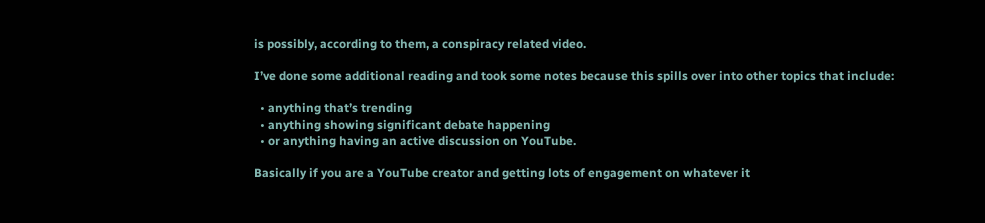is possibly, according to them, a conspiracy related video.

I’ve done some additional reading and took some notes because this spills over into other topics that include:

  • anything that’s trending
  • anything showing significant debate happening
  • or anything having an active discussion on YouTube.

Basically if you are a YouTube creator and getting lots of engagement on whatever it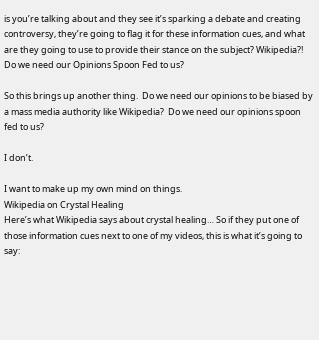is you’re talking about and they see it’s sparking a debate and creating controversy, they’re going to flag it for these information cues, and what are they going to use to provide their stance on the subject? Wikipedia?!
Do we need our Opinions Spoon Fed to us?

So this brings up another thing.  Do we need our opinions to be biased by a mass media authority like Wikipedia?  Do we need our opinions spoon fed to us?

I don’t.

I want to make up my own mind on things.
Wikipedia on Crystal Healing
Here’s what Wikipedia says about crystal healing… So if they put one of those information cues next to one of my videos, this is what it’s going to say: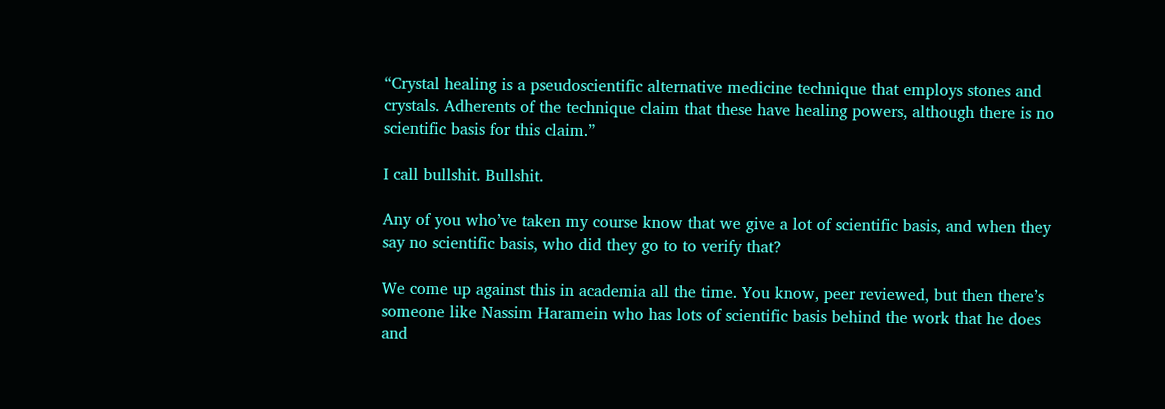“Crystal healing is a pseudoscientific alternative medicine technique that employs stones and crystals. Adherents of the technique claim that these have healing powers, although there is no scientific basis for this claim.”

I call bullshit. Bullshit.

Any of you who’ve taken my course know that we give a lot of scientific basis, and when they say no scientific basis, who did they go to to verify that?

We come up against this in academia all the time. You know, peer reviewed, but then there’s someone like Nassim Haramein who has lots of scientific basis behind the work that he does and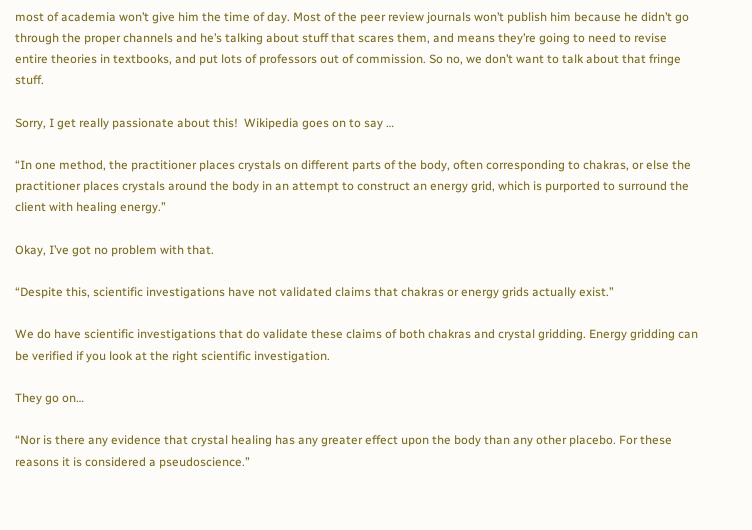most of academia won’t give him the time of day. Most of the peer review journals won’t publish him because he didn’t go through the proper channels and he’s talking about stuff that scares them, and means they’re going to need to revise entire theories in textbooks, and put lots of professors out of commission. So no, we don’t want to talk about that fringe stuff.

Sorry, I get really passionate about this!  Wikipedia goes on to say …

“In one method, the practitioner places crystals on different parts of the body, often corresponding to chakras, or else the practitioner places crystals around the body in an attempt to construct an energy grid, which is purported to surround the client with healing energy.”

Okay, I’ve got no problem with that.

“Despite this, scientific investigations have not validated claims that chakras or energy grids actually exist.”

We do have scientific investigations that do validate these claims of both chakras and crystal gridding. Energy gridding can be verified if you look at the right scientific investigation.

They go on…

“Nor is there any evidence that crystal healing has any greater effect upon the body than any other placebo. For these reasons it is considered a pseudoscience.”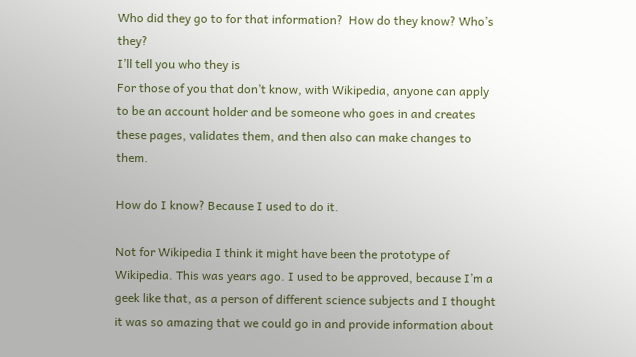Who did they go to for that information?  How do they know? Who’s they?
I’ll tell you who they is
For those of you that don’t know, with Wikipedia, anyone can apply to be an account holder and be someone who goes in and creates these pages, validates them, and then also can make changes to them.

How do I know? Because I used to do it.

Not for Wikipedia I think it might have been the prototype of Wikipedia. This was years ago. I used to be approved, because I’m a geek like that, as a person of different science subjects and I thought it was so amazing that we could go in and provide information about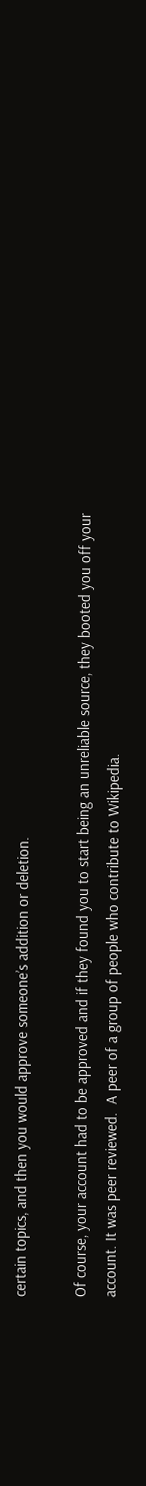certain topics, and then you would approve someone’s addition or deletion.

Of course, your account had to be approved and if they found you to start being an unreliable source, they booted you off your account. It was peer reviewed.  A peer of a group of people who contribute to Wikipedia.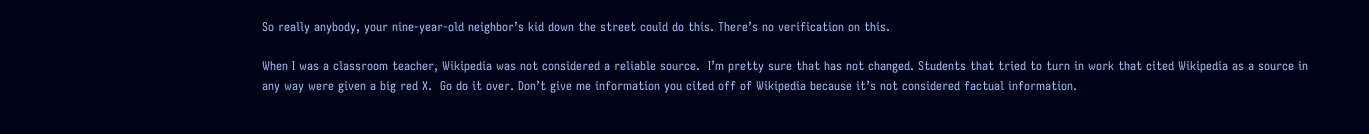So really anybody, your nine-year-old neighbor’s kid down the street could do this. There’s no verification on this.

When I was a classroom teacher, Wikipedia was not considered a reliable source.  I’m pretty sure that has not changed. Students that tried to turn in work that cited Wikipedia as a source in any way were given a big red X.  Go do it over. Don’t give me information you cited off of Wikipedia because it’s not considered factual information.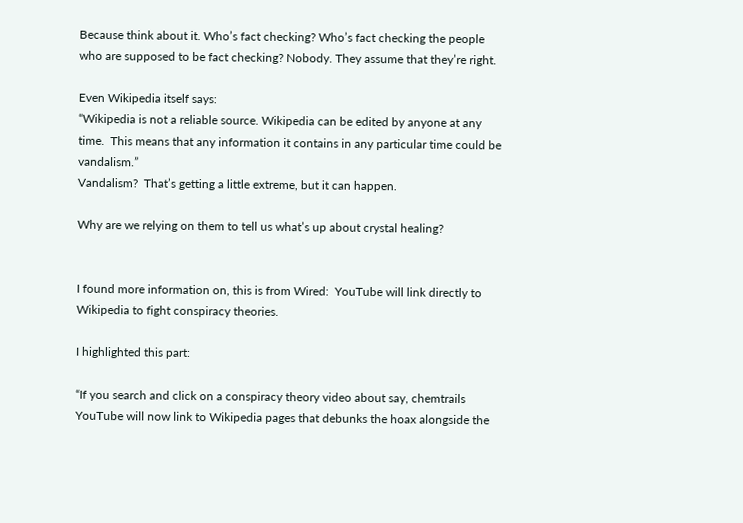Because think about it. Who’s fact checking? Who’s fact checking the people who are supposed to be fact checking? Nobody. They assume that they’re right.

Even Wikipedia itself says:
“Wikipedia is not a reliable source. Wikipedia can be edited by anyone at any time.  This means that any information it contains in any particular time could be vandalism.”
Vandalism?  That’s getting a little extreme, but it can happen.

Why are we relying on them to tell us what’s up about crystal healing?


I found more information on, this is from Wired:  YouTube will link directly to Wikipedia to fight conspiracy theories.

I highlighted this part:

“If you search and click on a conspiracy theory video about say, chemtrails YouTube will now link to Wikipedia pages that debunks the hoax alongside the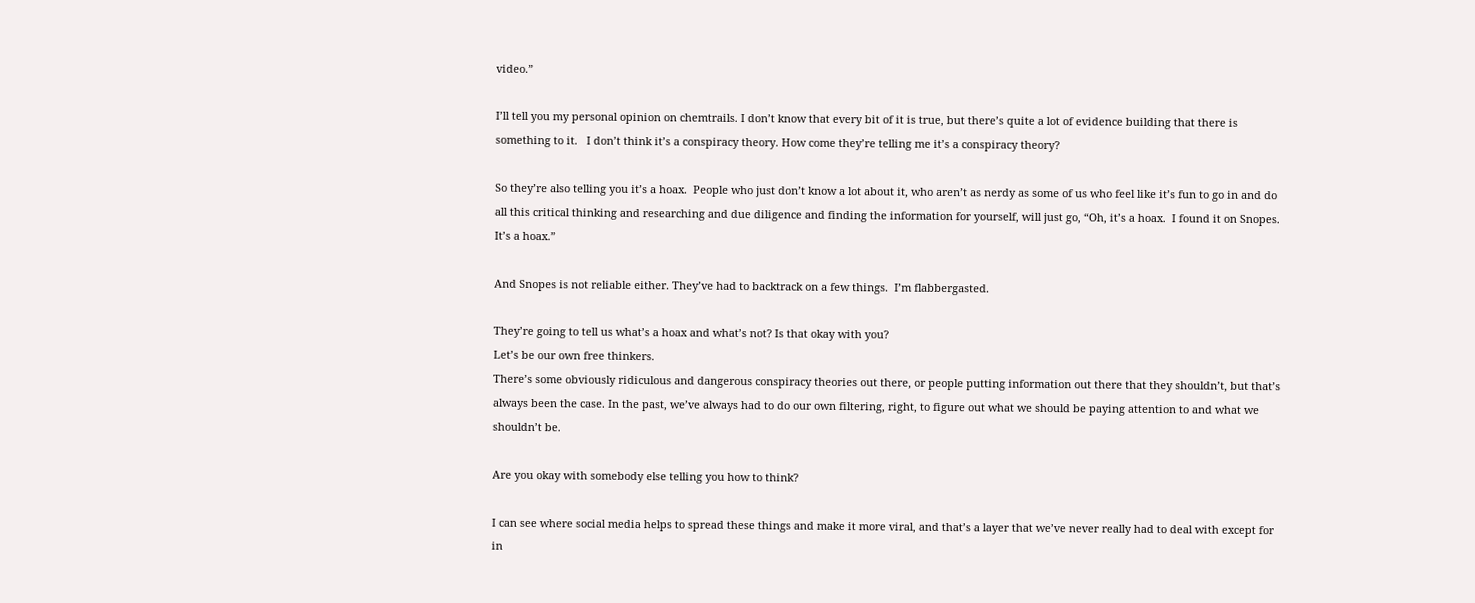video.”

I’ll tell you my personal opinion on chemtrails. I don’t know that every bit of it is true, but there’s quite a lot of evidence building that there is something to it.   I don’t think it’s a conspiracy theory. How come they’re telling me it’s a conspiracy theory?

So they’re also telling you it’s a hoax.  People who just don’t know a lot about it, who aren’t as nerdy as some of us who feel like it’s fun to go in and do all this critical thinking and researching and due diligence and finding the information for yourself, will just go, “Oh, it’s a hoax.  I found it on Snopes. It’s a hoax.”

And Snopes is not reliable either. They’ve had to backtrack on a few things.  I’m flabbergasted.

They’re going to tell us what’s a hoax and what’s not? Is that okay with you?
Let’s be our own free thinkers.
There’s some obviously ridiculous and dangerous conspiracy theories out there, or people putting information out there that they shouldn’t, but that’s always been the case. In the past, we’ve always had to do our own filtering, right, to figure out what we should be paying attention to and what we shouldn’t be.

Are you okay with somebody else telling you how to think?

I can see where social media helps to spread these things and make it more viral, and that’s a layer that we’ve never really had to deal with except for in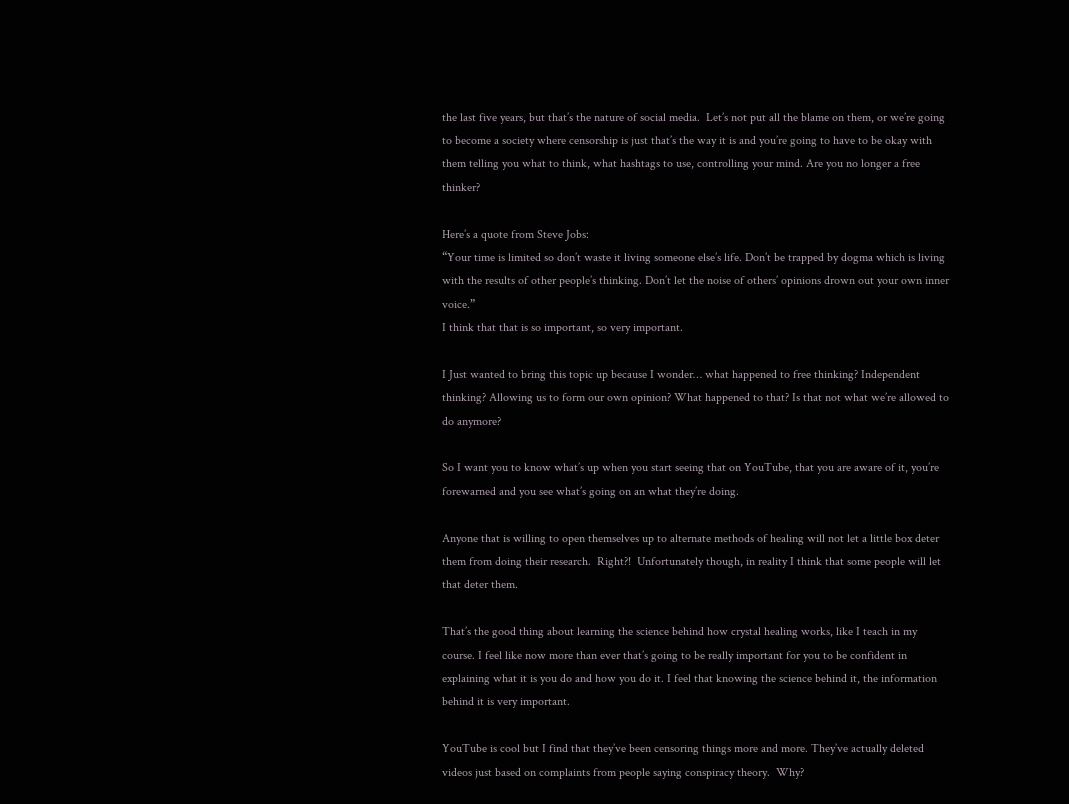the last five years, but that’s the nature of social media.  Let’s not put all the blame on them, or we’re going to become a society where censorship is just that’s the way it is and you’re going to have to be okay with them telling you what to think, what hashtags to use, controlling your mind. Are you no longer a free thinker?

Here’s a quote from Steve Jobs:
“Your time is limited so don’t waste it living someone else’s life. Don’t be trapped by dogma which is living with the results of other people’s thinking. Don’t let the noise of others’ opinions drown out your own inner voice.”
I think that that is so important, so very important.

I Just wanted to bring this topic up because I wonder… what happened to free thinking? Independent thinking? Allowing us to form our own opinion? What happened to that? Is that not what we’re allowed to do anymore?

So I want you to know what’s up when you start seeing that on YouTube, that you are aware of it, you’re forewarned and you see what’s going on an what they’re doing.

Anyone that is willing to open themselves up to alternate methods of healing will not let a little box deter them from doing their research.  Right?!  Unfortunately though, in reality I think that some people will let that deter them.

That’s the good thing about learning the science behind how crystal healing works, like I teach in my course. I feel like now more than ever that’s going to be really important for you to be confident in explaining what it is you do and how you do it. I feel that knowing the science behind it, the information behind it is very important.

YouTube is cool but I find that they’ve been censoring things more and more. They’ve actually deleted videos just based on complaints from people saying conspiracy theory.  Why?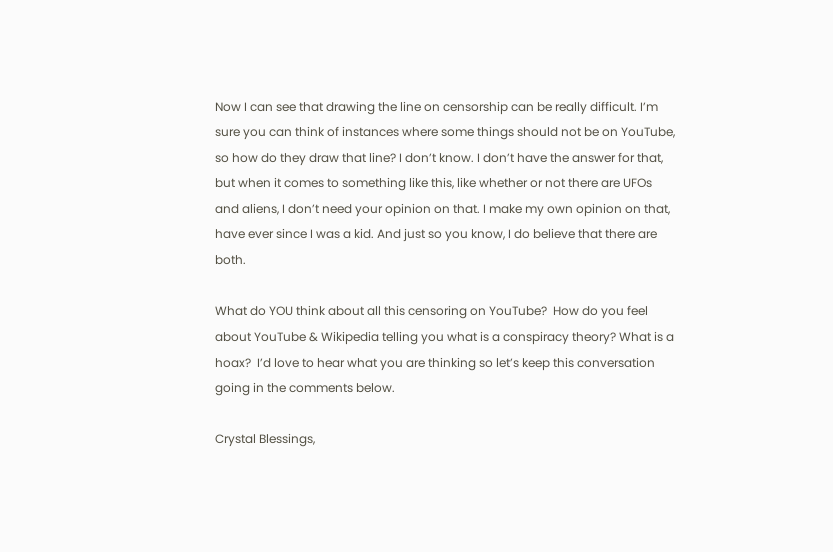Now I can see that drawing the line on censorship can be really difficult. I’m sure you can think of instances where some things should not be on YouTube, so how do they draw that line? I don’t know. I don’t have the answer for that, but when it comes to something like this, like whether or not there are UFOs and aliens, I don’t need your opinion on that. I make my own opinion on that, have ever since I was a kid. And just so you know, I do believe that there are both.

What do YOU think about all this censoring on YouTube?  How do you feel about YouTube & Wikipedia telling you what is a conspiracy theory? What is a hoax?  I’d love to hear what you are thinking so let’s keep this conversation going in the comments below.

Crystal Blessings,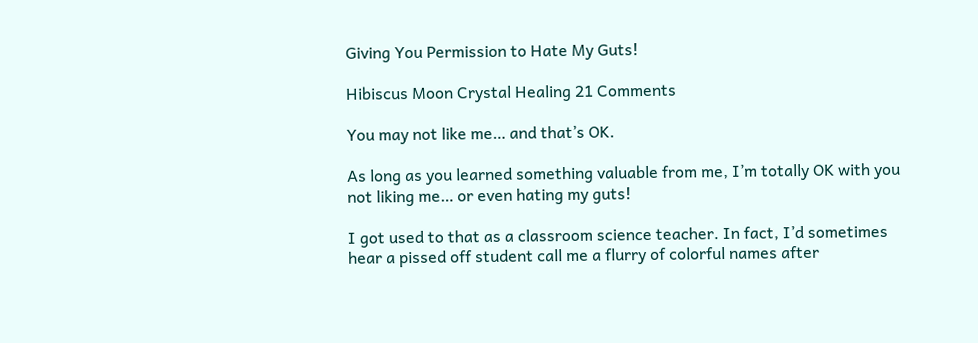Giving You Permission to Hate My Guts!

Hibiscus Moon Crystal Healing 21 Comments

You may not like me… and that’s OK.

As long as you learned something valuable from me, I’m totally OK with you not liking me… or even hating my guts!

I got used to that as a classroom science teacher. In fact, I’d sometimes hear a pissed off student call me a flurry of colorful names after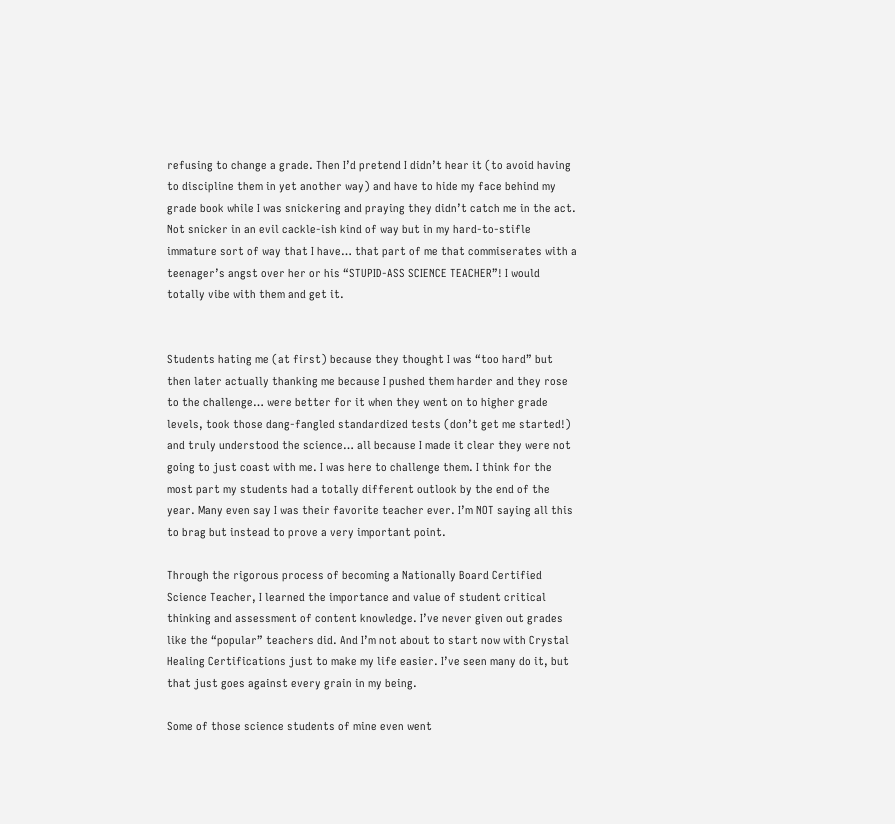refusing to change a grade. Then I’d pretend I didn’t hear it (to avoid having to discipline them in yet another way) and have to hide my face behind my grade book while I was snickering and praying they didn’t catch me in the act. Not snicker in an evil cackle-ish kind of way but in my hard-to-stifle immature sort of way that I have… that part of me that commiserates with a teenager’s angst over her or his “STUPID-ASS SCIENCE TEACHER”! I would totally vibe with them and get it.


Students hating me (at first) because they thought I was “too hard” but then later actually thanking me because I pushed them harder and they rose to the challenge… were better for it when they went on to higher grade levels, took those dang-fangled standardized tests (don’t get me started!) and truly understood the science… all because I made it clear they were not going to just coast with me. I was here to challenge them. I think for the most part my students had a totally different outlook by the end of the year. Many even say I was their favorite teacher ever. I’m NOT saying all this to brag but instead to prove a very important point.

Through the rigorous process of becoming a Nationally Board Certified Science Teacher, I learned the importance and value of student critical thinking and assessment of content knowledge. I’ve never given out grades like the “popular” teachers did. And I’m not about to start now with Crystal Healing Certifications just to make my life easier. I’ve seen many do it, but that just goes against every grain in my being.

Some of those science students of mine even went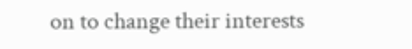on to change their interests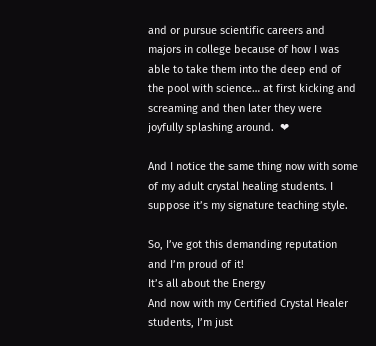and or pursue scientific careers and majors in college because of how I was able to take them into the deep end of the pool with science… at first kicking and screaming and then later they were joyfully splashing around.  ❤

And I notice the same thing now with some of my adult crystal healing students. I suppose it’s my signature teaching style.

So, I’ve got this demanding reputation and I’m proud of it!
It’s all about the Energy
And now with my Certified Crystal Healer students, I’m just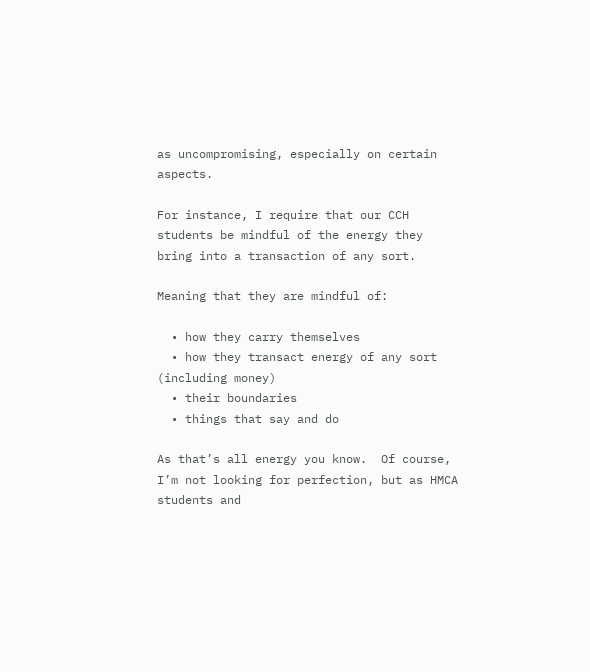as uncompromising, especially on certain aspects.

For instance, I require that our CCH students be mindful of the energy they bring into a transaction of any sort.

Meaning that they are mindful of:

  • how they carry themselves
  • how they transact energy of any sort (including money)
  • their boundaries
  • things that say and do

As that’s all energy you know.  Of course, I’m not looking for perfection, but as HMCA students and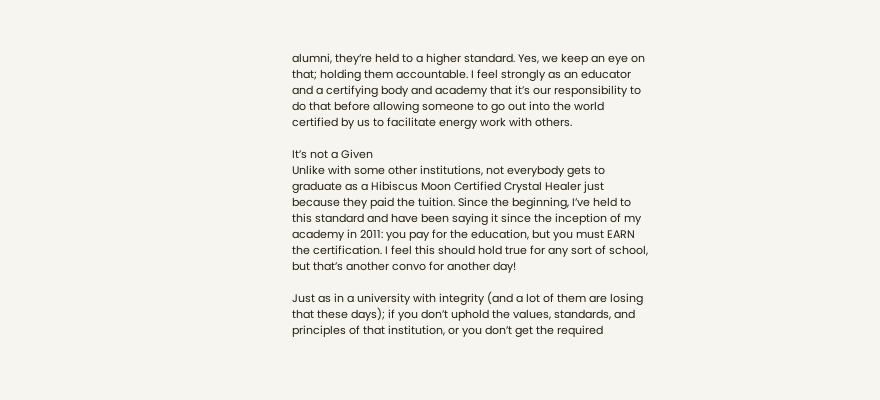alumni, they’re held to a higher standard. Yes, we keep an eye on that; holding them accountable. I feel strongly as an educator and a certifying body and academy that it’s our responsibility to do that before allowing someone to go out into the world certified by us to facilitate energy work with others.

It’s not a Given
Unlike with some other institutions, not everybody gets to graduate as a Hibiscus Moon Certified Crystal Healer just because they paid the tuition. Since the beginning, I’ve held to this standard and have been saying it since the inception of my academy in 2011: you pay for the education, but you must EARN the certification. I feel this should hold true for any sort of school, but that’s another convo for another day!

Just as in a university with integrity (and a lot of them are losing that these days); if you don’t uphold the values, standards, and principles of that institution, or you don’t get the required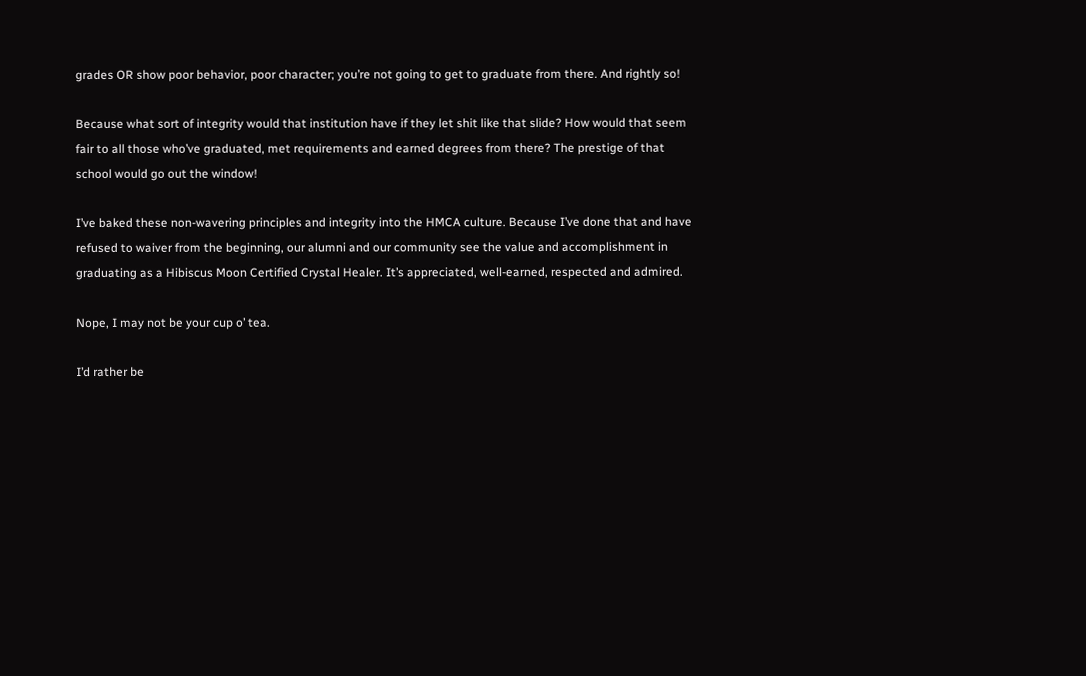grades OR show poor behavior, poor character; you’re not going to get to graduate from there. And rightly so!

Because what sort of integrity would that institution have if they let shit like that slide? How would that seem fair to all those who’ve graduated, met requirements and earned degrees from there? The prestige of that school would go out the window!

I’ve baked these non-wavering principles and integrity into the HMCA culture. Because I’ve done that and have refused to waiver from the beginning, our alumni and our community see the value and accomplishment in graduating as a Hibiscus Moon Certified Crystal Healer. It’s appreciated, well-earned, respected and admired.

Nope, I may not be your cup o’ tea.

I’d rather be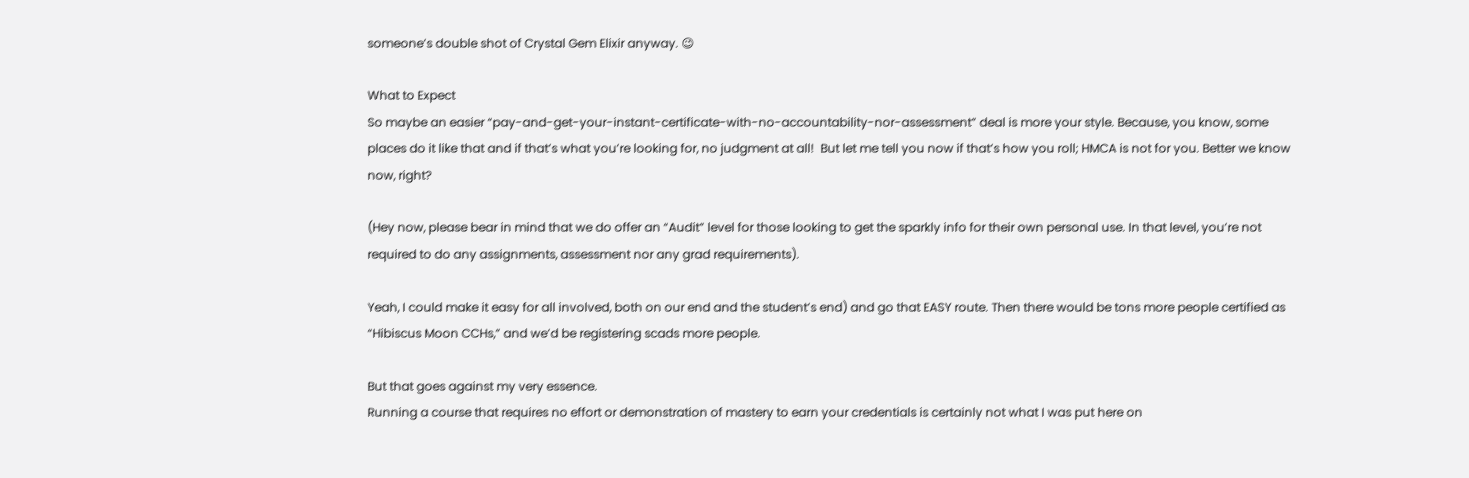someone’s double shot of Crystal Gem Elixir anyway. 😉

What to Expect
So maybe an easier “pay-and-get-your-instant-certificate-with-no-accountability-nor-assessment” deal is more your style. Because, you know, some places do it like that and if that’s what you’re looking for, no judgment at all!  But let me tell you now if that’s how you roll; HMCA is not for you. Better we know now, right?

(Hey now, please bear in mind that we do offer an “Audit” level for those looking to get the sparkly info for their own personal use. In that level, you’re not required to do any assignments, assessment nor any grad requirements).

Yeah, I could make it easy for all involved, both on our end and the student’s end) and go that EASY route. Then there would be tons more people certified as “Hibiscus Moon CCHs,” and we’d be registering scads more people.

But that goes against my very essence.
Running a course that requires no effort or demonstration of mastery to earn your credentials is certainly not what I was put here on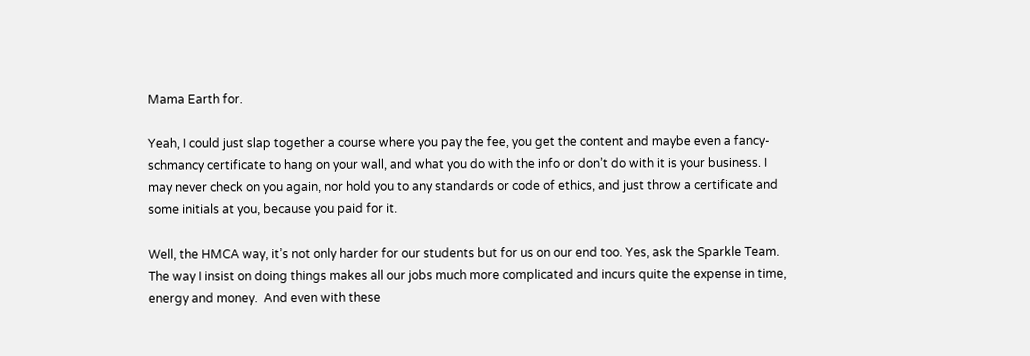Mama Earth for.

Yeah, I could just slap together a course where you pay the fee, you get the content and maybe even a fancy-schmancy certificate to hang on your wall, and what you do with the info or don’t do with it is your business. I may never check on you again, nor hold you to any standards or code of ethics, and just throw a certificate and some initials at you, because you paid for it.

Well, the HMCA way, it’s not only harder for our students but for us on our end too. Yes, ask the Sparkle Team. The way I insist on doing things makes all our jobs much more complicated and incurs quite the expense in time, energy and money.  And even with these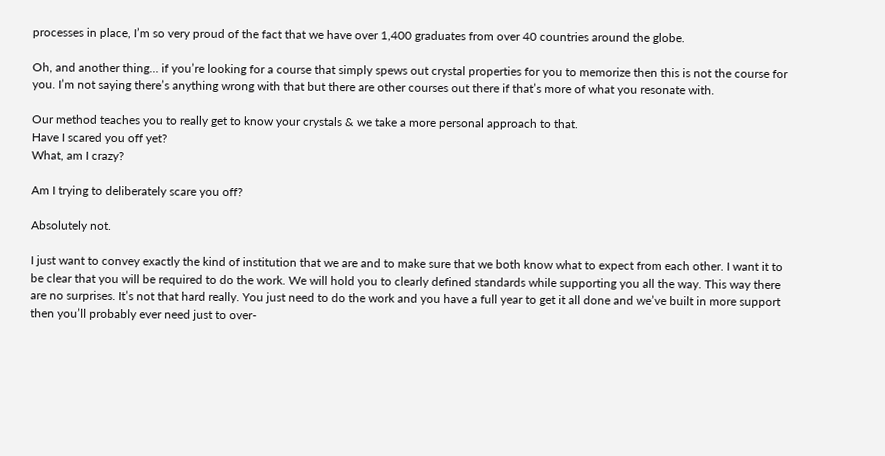processes in place, I’m so very proud of the fact that we have over 1,400 graduates from over 40 countries around the globe.

Oh, and another thing… if you’re looking for a course that simply spews out crystal properties for you to memorize then this is not the course for you. I’m not saying there’s anything wrong with that but there are other courses out there if that’s more of what you resonate with.

Our method teaches you to really get to know your crystals & we take a more personal approach to that.
Have I scared you off yet?
What, am I crazy?

Am I trying to deliberately scare you off?

Absolutely not.

I just want to convey exactly the kind of institution that we are and to make sure that we both know what to expect from each other. I want it to be clear that you will be required to do the work. We will hold you to clearly defined standards while supporting you all the way. This way there are no surprises. It’s not that hard really. You just need to do the work and you have a full year to get it all done and we’ve built in more support then you’ll probably ever need just to over-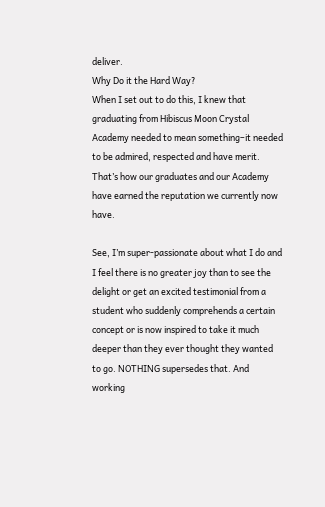deliver.
Why Do it the Hard Way?
When I set out to do this, I knew that graduating from Hibiscus Moon Crystal Academy needed to mean something–it needed to be admired, respected and have merit. That’s how our graduates and our Academy have earned the reputation we currently now have.

See, I’m super-passionate about what I do and I feel there is no greater joy than to see the delight or get an excited testimonial from a student who suddenly comprehends a certain concept or is now inspired to take it much deeper than they ever thought they wanted to go. NOTHING supersedes that. And working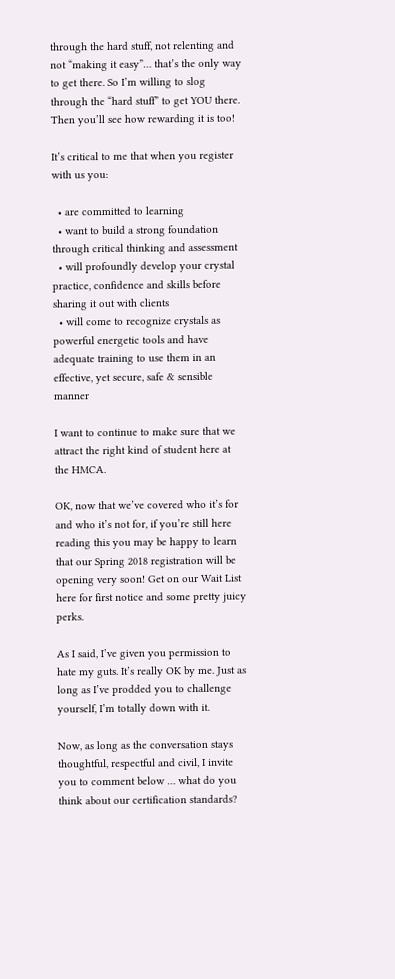through the hard stuff, not relenting and not “making it easy”… that’s the only way to get there. So I’m willing to slog through the “hard stuff” to get YOU there. Then you’ll see how rewarding it is too!

It’s critical to me that when you register with us you:

  • are committed to learning
  • want to build a strong foundation through critical thinking and assessment
  • will profoundly develop your crystal practice, confidence and skills before sharing it out with clients
  • will come to recognize crystals as powerful energetic tools and have adequate training to use them in an effective, yet secure, safe & sensible manner

I want to continue to make sure that we attract the right kind of student here at the HMCA.

OK, now that we’ve covered who it’s for and who it’s not for, if you’re still here reading this you may be happy to learn that our Spring 2018 registration will be opening very soon! Get on our Wait List here for first notice and some pretty juicy perks.

As I said, I’ve given you permission to hate my guts. It’s really OK by me. Just as long as I’ve prodded you to challenge yourself, I’m totally down with it.

Now, as long as the conversation stays thoughtful, respectful and civil, I invite you to comment below … what do you think about our certification standards?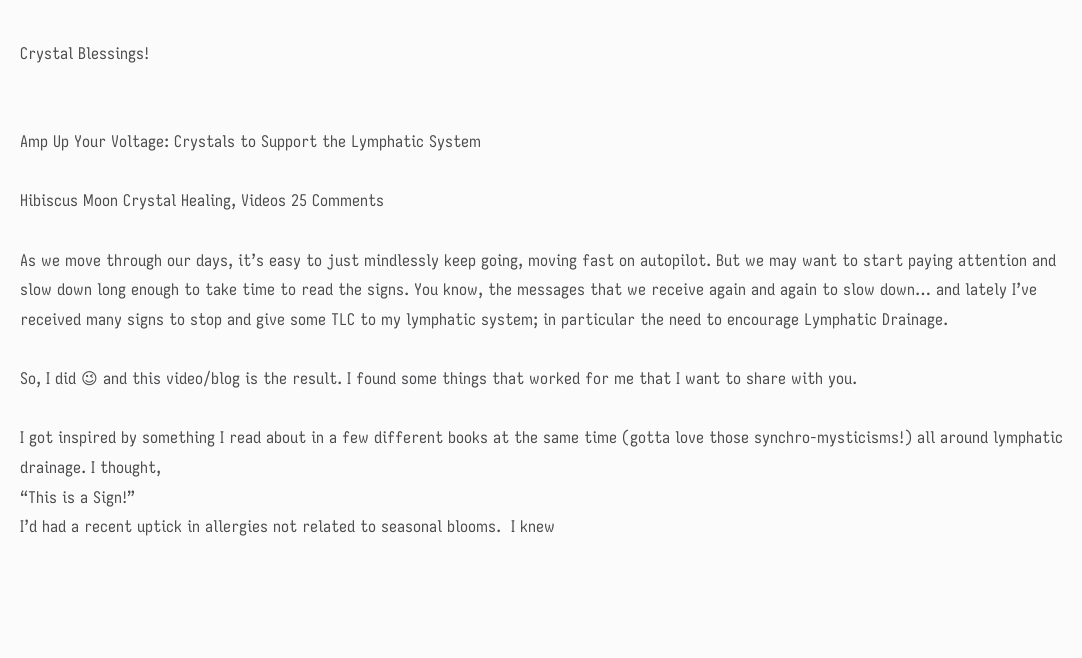Crystal Blessings!


Amp Up Your Voltage: Crystals to Support the Lymphatic System

Hibiscus Moon Crystal Healing, Videos 25 Comments

As we move through our days, it’s easy to just mindlessly keep going, moving fast on autopilot. But we may want to start paying attention and slow down long enough to take time to read the signs. You know, the messages that we receive again and again to slow down… and lately I’ve received many signs to stop and give some TLC to my lymphatic system; in particular the need to encourage Lymphatic Drainage.

So, I did 😉 and this video/blog is the result. I found some things that worked for me that I want to share with you.

I got inspired by something I read about in a few different books at the same time (gotta love those synchro-mysticisms!) all around lymphatic drainage. I thought,
“This is a Sign!”
I’d had a recent uptick in allergies not related to seasonal blooms.  I knew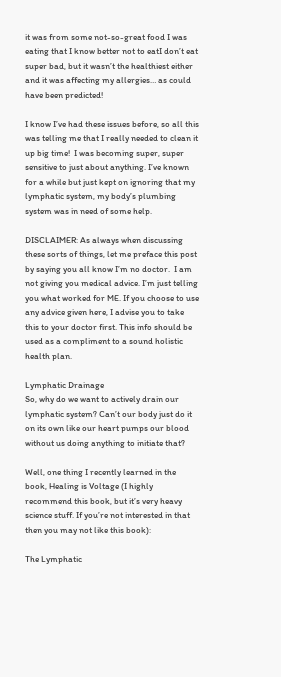it was from some not-so-great food I was eating that I know better not to eatI don’t eat super bad, but it wasn’t the healthiest either and it was affecting my allergies… as could have been predicted!

I know I’ve had these issues before, so all this was telling me that I really needed to clean it up big time!  I was becoming super, super sensitive to just about anything. I’ve known for a while but just kept on ignoring that my lymphatic system, my body’s plumbing system was in need of some help.

DISCLAIMER: As always when discussing these sorts of things, let me preface this post by saying you all know I’m no doctor.  I am not giving you medical advice. I’m just telling you what worked for ME. If you choose to use any advice given here, I advise you to take this to your doctor first. This info should be used as a compliment to a sound holistic health plan.

Lymphatic Drainage
So, why do we want to actively drain our lymphatic system? Can’t our body just do it on its own like our heart pumps our blood without us doing anything to initiate that?

Well, one thing I recently learned in the book, Healing is Voltage (I highly recommend this book, but it’s very heavy science stuff. If you’re not interested in that then you may not like this book):

The Lymphatic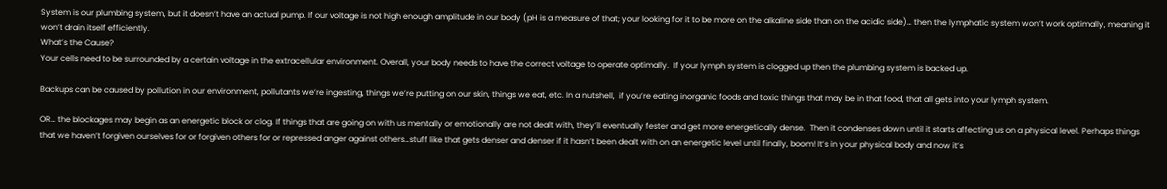System is our plumbing system, but it doesn’t have an actual pump. If our voltage is not high enough amplitude in our body (pH is a measure of that; your looking for it to be more on the alkaline side than on the acidic side)… then the lymphatic system won’t work optimally, meaning it won’t drain itself efficiently.
What’s the Cause?
Your cells need to be surrounded by a certain voltage in the extracellular environment. Overall, your body needs to have the correct voltage to operate optimally.  If your lymph system is clogged up then the plumbing system is backed up.

Backups can be caused by pollution in our environment, pollutants we’re ingesting, things we’re putting on our skin, things we eat, etc. In a nutshell,  if you’re eating inorganic foods and toxic things that may be in that food, that all gets into your lymph system.

OR… the blockages may begin as an energetic block or clog. If things that are going on with us mentally or emotionally are not dealt with, they’ll eventually fester and get more energetically dense.  Then it condenses down until it starts affecting us on a physical level. Perhaps things that we haven’t forgiven ourselves for or forgiven others for or repressed anger against others…stuff like that gets denser and denser if it hasn’t been dealt with on an energetic level until finally, boom! It’s in your physical body and now it’s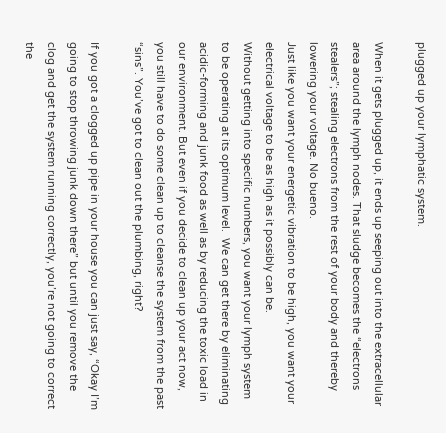plugged up your lymphatic system.

When it gets plugged up, it ends up seeping out into the extracellular area around the lymph nodes. That sludge becomes the “electrons stealers”; stealing electrons from the rest of your body and thereby lowering your voltage. No bueno.
Just like you want your energetic vibration to be high, you want your electrical voltage to be as high as it possibly can be.
Without getting into specific numbers, you want your lymph system to be operating at its optimum level.  We can get there by eliminating acidic-forming and junk food as well as by reducing the toxic load in our environment. But even if you decide to clean up your act now, you still have to do some clean up to cleanse the system from the past “sins”. You’ve got to clean out the plumbing, right?

If you got a clogged up pipe in your house you can just say, “Okay I’m going to stop throwing junk down there” but until you remove the clog and get the system running correctly, you’re not going to correct the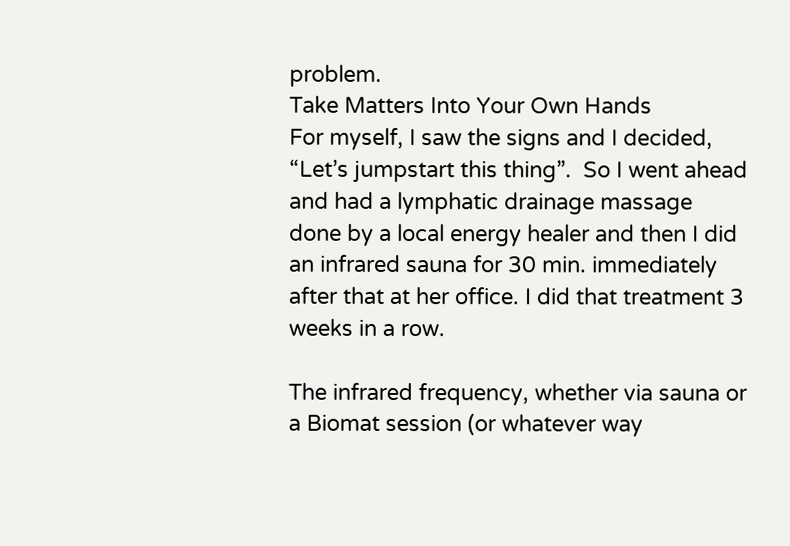problem.
Take Matters Into Your Own Hands
For myself, I saw the signs and I decided, “Let’s jumpstart this thing”.  So I went ahead and had a lymphatic drainage massage done by a local energy healer and then I did an infrared sauna for 30 min. immediately after that at her office. I did that treatment 3 weeks in a row.

The infrared frequency, whether via sauna or a Biomat session (or whatever way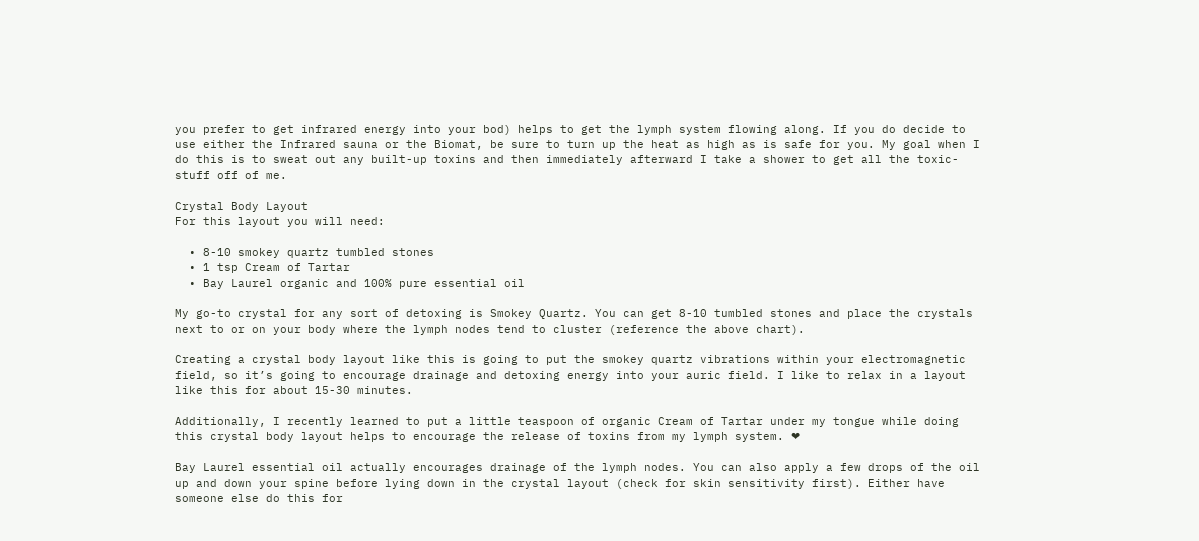you prefer to get infrared energy into your bod) helps to get the lymph system flowing along. If you do decide to use either the Infrared sauna or the Biomat, be sure to turn up the heat as high as is safe for you. My goal when I do this is to sweat out any built-up toxins and then immediately afterward I take a shower to get all the toxic-stuff off of me.

Crystal Body Layout
For this layout you will need:

  • 8-10 smokey quartz tumbled stones
  • 1 tsp Cream of Tartar
  • Bay Laurel organic and 100% pure essential oil

My go-to crystal for any sort of detoxing is Smokey Quartz. You can get 8-10 tumbled stones and place the crystals next to or on your body where the lymph nodes tend to cluster (reference the above chart).

Creating a crystal body layout like this is going to put the smokey quartz vibrations within your electromagnetic field, so it’s going to encourage drainage and detoxing energy into your auric field. I like to relax in a layout like this for about 15-30 minutes.

Additionally, I recently learned to put a little teaspoon of organic Cream of Tartar under my tongue while doing this crystal body layout helps to encourage the release of toxins from my lymph system. ❤

Bay Laurel essential oil actually encourages drainage of the lymph nodes. You can also apply a few drops of the oil up and down your spine before lying down in the crystal layout (check for skin sensitivity first). Either have someone else do this for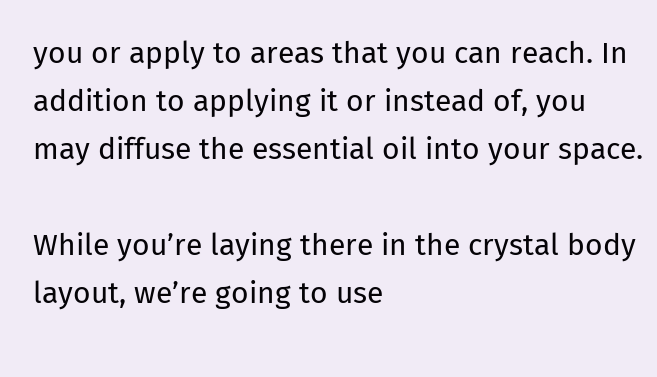you or apply to areas that you can reach. In addition to applying it or instead of, you may diffuse the essential oil into your space.

While you’re laying there in the crystal body layout, we’re going to use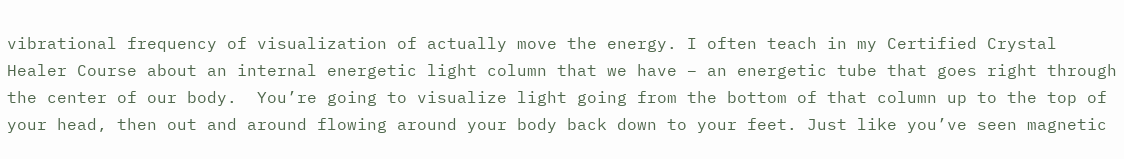vibrational frequency of visualization of actually move the energy. I often teach in my Certified Crystal Healer Course about an internal energetic light column that we have – an energetic tube that goes right through the center of our body.  You’re going to visualize light going from the bottom of that column up to the top of your head, then out and around flowing around your body back down to your feet. Just like you’ve seen magnetic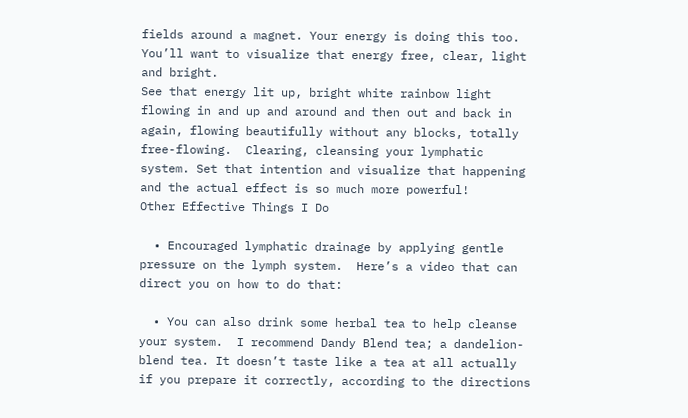fields around a magnet. Your energy is doing this too.
You’ll want to visualize that energy free, clear, light and bright.
See that energy lit up, bright white rainbow light flowing in and up and around and then out and back in again, flowing beautifully without any blocks, totally free-flowing.  Clearing, cleansing your lymphatic system. Set that intention and visualize that happening and the actual effect is so much more powerful!
Other Effective Things I Do

  • Encouraged lymphatic drainage by applying gentle pressure on the lymph system.  Here’s a video that can direct you on how to do that:

  • You can also drink some herbal tea to help cleanse your system.  I recommend Dandy Blend tea; a dandelion-blend tea. It doesn’t taste like a tea at all actually if you prepare it correctly, according to the directions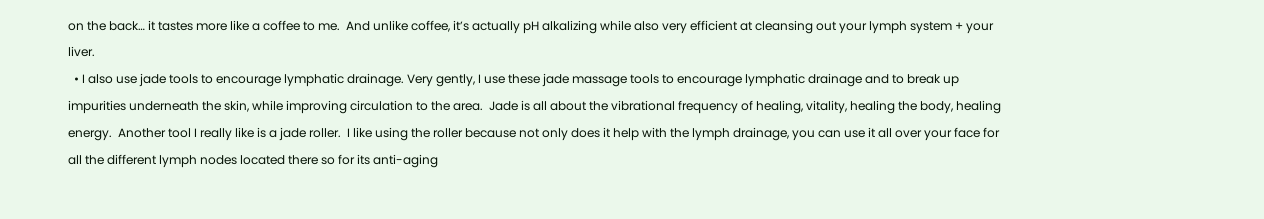on the back… it tastes more like a coffee to me.  And unlike coffee, it’s actually pH alkalizing while also very efficient at cleansing out your lymph system + your liver.
  • I also use jade tools to encourage lymphatic drainage. Very gently, I use these jade massage tools to encourage lymphatic drainage and to break up impurities underneath the skin, while improving circulation to the area.  Jade is all about the vibrational frequency of healing, vitality, healing the body, healing energy.  Another tool I really like is a jade roller.  I like using the roller because not only does it help with the lymph drainage, you can use it all over your face for all the different lymph nodes located there so for its anti-aging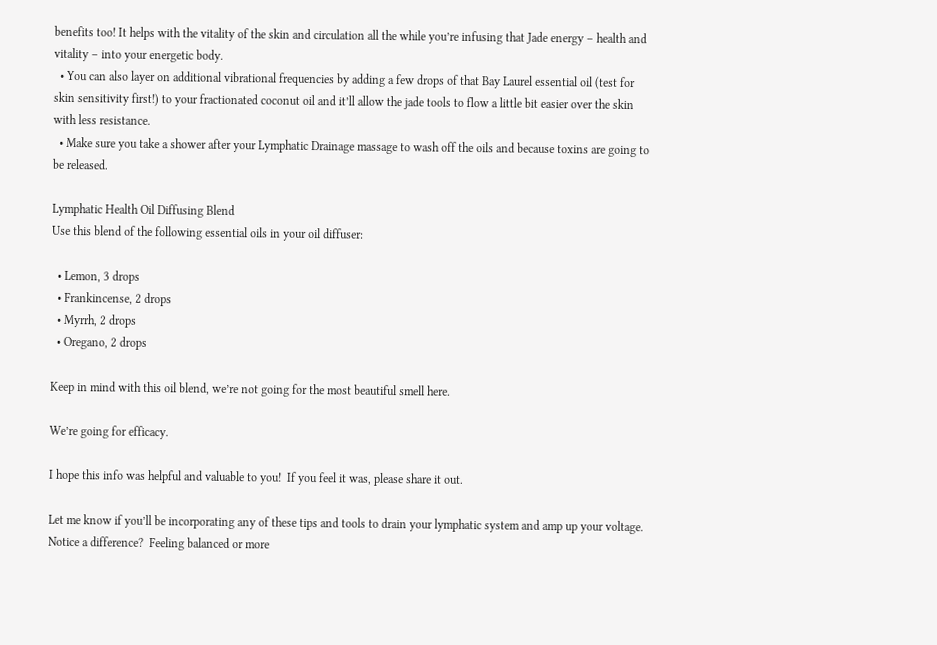benefits too! It helps with the vitality of the skin and circulation all the while you’re infusing that Jade energy – health and vitality – into your energetic body.
  • You can also layer on additional vibrational frequencies by adding a few drops of that Bay Laurel essential oil (test for skin sensitivity first!) to your fractionated coconut oil and it’ll allow the jade tools to flow a little bit easier over the skin with less resistance.
  • Make sure you take a shower after your Lymphatic Drainage massage to wash off the oils and because toxins are going to be released.

Lymphatic Health Oil Diffusing Blend
Use this blend of the following essential oils in your oil diffuser:

  • Lemon, 3 drops
  • Frankincense, 2 drops
  • Myrrh, 2 drops
  • Oregano, 2 drops

Keep in mind with this oil blend, we’re not going for the most beautiful smell here.

We’re going for efficacy.

I hope this info was helpful and valuable to you!  If you feel it was, please share it out.

Let me know if you’ll be incorporating any of these tips and tools to drain your lymphatic system and amp up your voltage.  Notice a difference?  Feeling balanced or more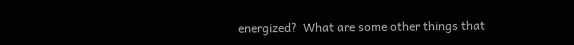energized?  What are some other things that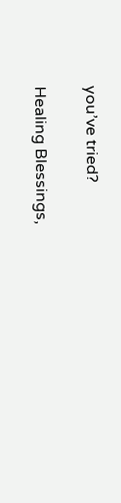you’ve tried?

Healing Blessings,